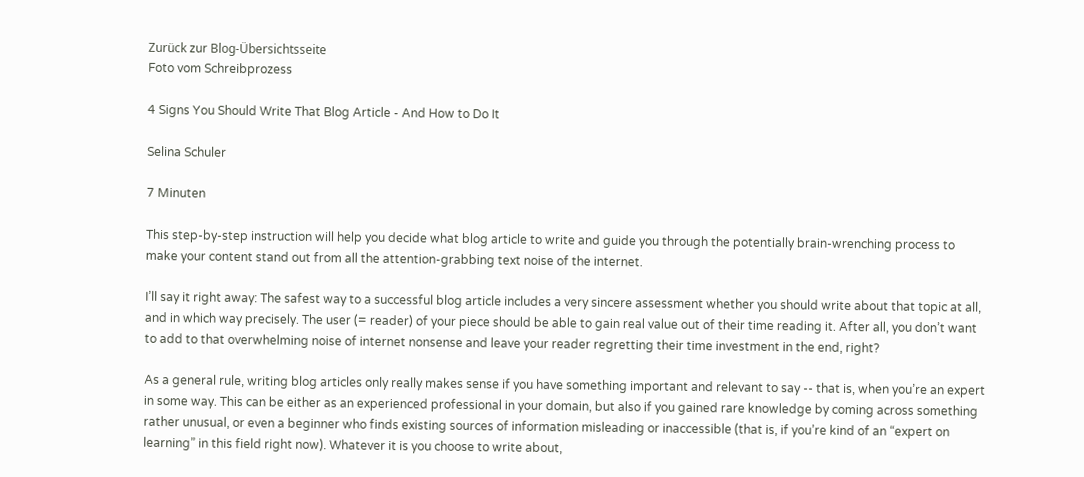Zurück zur Blog-Übersichtsseite
Foto vom Schreibprozess

4 Signs You Should Write That Blog Article - And How to Do It

Selina Schuler

7 Minuten

This step-by-step instruction will help you decide what blog article to write and guide you through the potentially brain-wrenching process to make your content stand out from all the attention-grabbing text noise of the internet.

I’ll say it right away: The safest way to a successful blog article includes a very sincere assessment whether you should write about that topic at all, and in which way precisely. The user (= reader) of your piece should be able to gain real value out of their time reading it. After all, you don’t want to add to that overwhelming noise of internet nonsense and leave your reader regretting their time investment in the end, right?

As a general rule, writing blog articles only really makes sense if you have something important and relevant to say -- that is, when you’re an expert in some way. This can be either as an experienced professional in your domain, but also if you gained rare knowledge by coming across something rather unusual, or even a beginner who finds existing sources of information misleading or inaccessible (that is, if you’re kind of an “expert on learning” in this field right now). Whatever it is you choose to write about,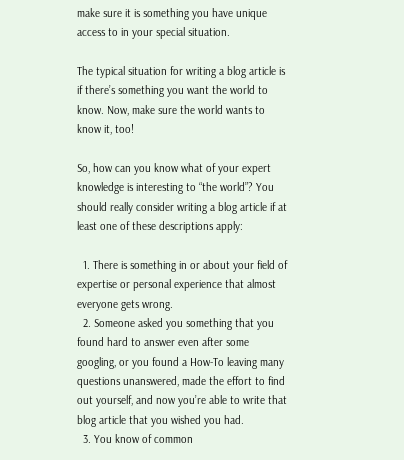make sure it is something you have unique access to in your special situation.

The typical situation for writing a blog article is if there’s something you want the world to know. Now, make sure the world wants to know it, too!

So, how can you know what of your expert knowledge is interesting to “the world”? You should really consider writing a blog article if at least one of these descriptions apply:

  1. There is something in or about your field of expertise or personal experience that almost everyone gets wrong.
  2. Someone asked you something that you found hard to answer even after some googling, or you found a How-To leaving many questions unanswered, made the effort to find out yourself, and now you’re able to write that blog article that you wished you had.
  3. You know of common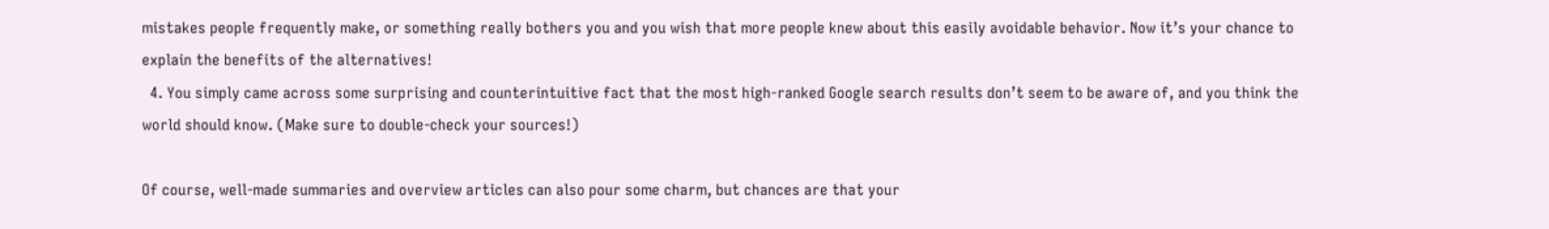mistakes people frequently make, or something really bothers you and you wish that more people knew about this easily avoidable behavior. Now it’s your chance to explain the benefits of the alternatives!
  4. You simply came across some surprising and counterintuitive fact that the most high-ranked Google search results don’t seem to be aware of, and you think the world should know. (Make sure to double-check your sources!)

Of course, well-made summaries and overview articles can also pour some charm, but chances are that your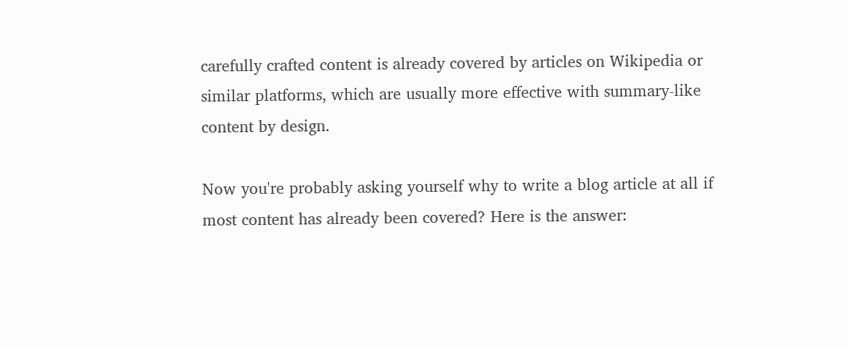carefully crafted content is already covered by articles on Wikipedia or similar platforms, which are usually more effective with summary-like content by design.

Now you're probably asking yourself why to write a blog article at all if most content has already been covered? Here is the answer: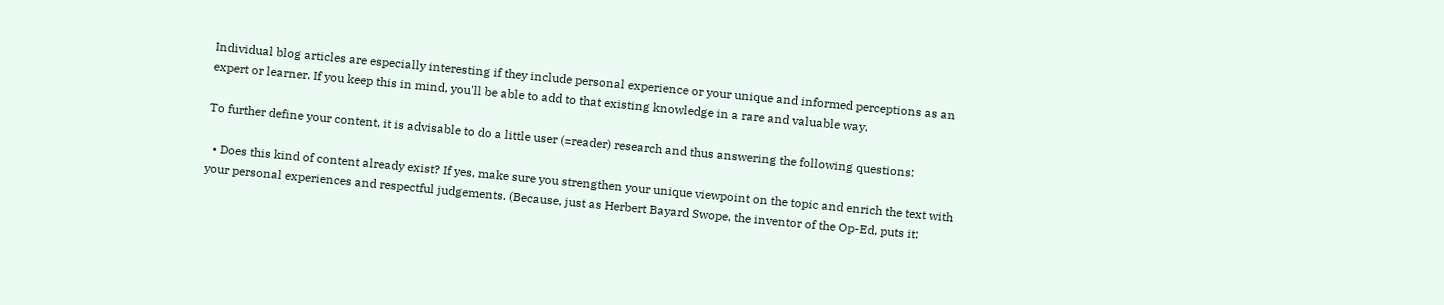Individual blog articles are especially interesting if they include personal experience or your unique and informed perceptions as an expert or learner. If you keep this in mind, you'll be able to add to that existing knowledge in a rare and valuable way.

To further define your content, it is advisable to do a little user (=reader) research and thus answering the following questions:

  • Does this kind of content already exist? If yes, make sure you strengthen your unique viewpoint on the topic and enrich the text with your personal experiences and respectful judgements. (Because, just as Herbert Bayard Swope, the inventor of the Op-Ed, puts it: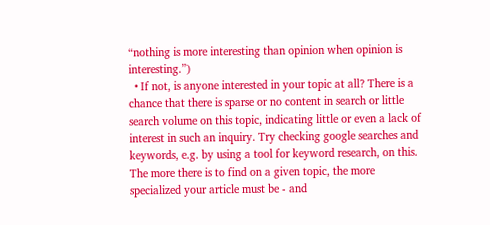“nothing is more interesting than opinion when opinion is interesting.”)
  • If not, is anyone interested in your topic at all? There is a chance that there is sparse or no content in search or little search volume on this topic, indicating little or even a lack of interest in such an inquiry. Try checking google searches and keywords, e.g. by using a tool for keyword research, on this. The more there is to find on a given topic, the more specialized your article must be - and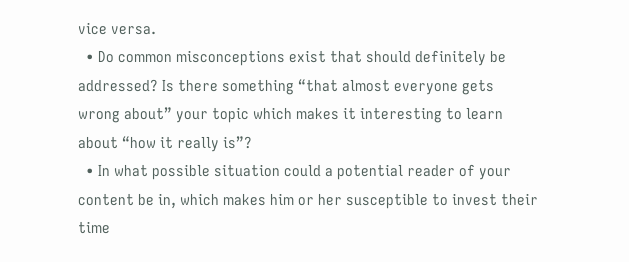vice versa.
  • Do common misconceptions exist that should definitely be addressed? Is there something “that almost everyone gets wrong about” your topic which makes it interesting to learn about “how it really is”?
  • In what possible situation could a potential reader of your content be in, which makes him or her susceptible to invest their time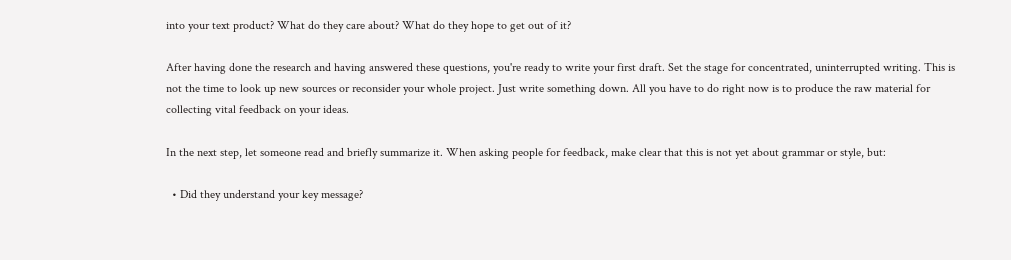into your text product? What do they care about? What do they hope to get out of it?

After having done the research and having answered these questions, you're ready to write your first draft. Set the stage for concentrated, uninterrupted writing. This is not the time to look up new sources or reconsider your whole project. Just write something down. All you have to do right now is to produce the raw material for collecting vital feedback on your ideas.

In the next step, let someone read and briefly summarize it. When asking people for feedback, make clear that this is not yet about grammar or style, but:

  • Did they understand your key message?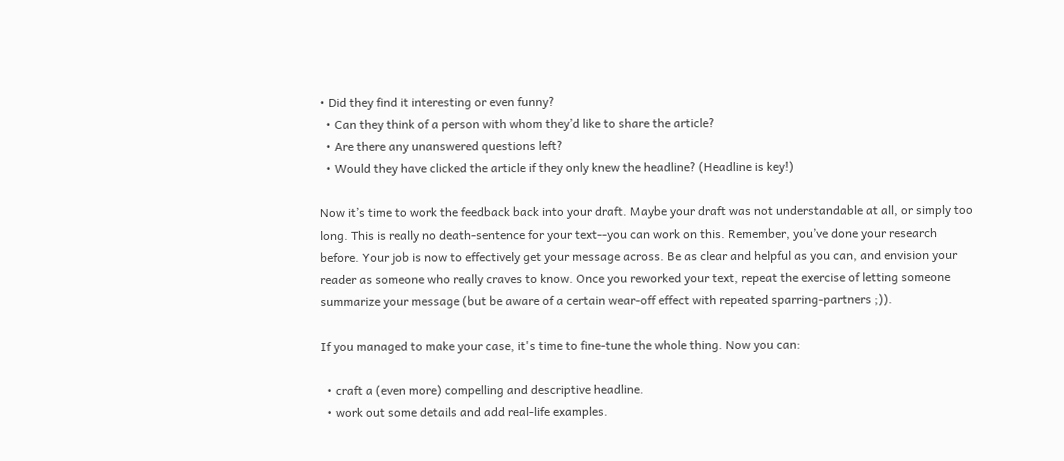• Did they find it interesting or even funny?
  • Can they think of a person with whom they’d like to share the article?
  • Are there any unanswered questions left?
  • Would they have clicked the article if they only knew the headline? (Headline is key!)

Now it’s time to work the feedback back into your draft. Maybe your draft was not understandable at all, or simply too long. This is really no death-sentence for your text--you can work on this. Remember, you’ve done your research before. Your job is now to effectively get your message across. Be as clear and helpful as you can, and envision your reader as someone who really craves to know. Once you reworked your text, repeat the exercise of letting someone summarize your message (but be aware of a certain wear-off effect with repeated sparring-partners ;)).

If you managed to make your case, it's time to fine-tune the whole thing. Now you can:

  • craft a (even more) compelling and descriptive headline.
  • work out some details and add real-life examples.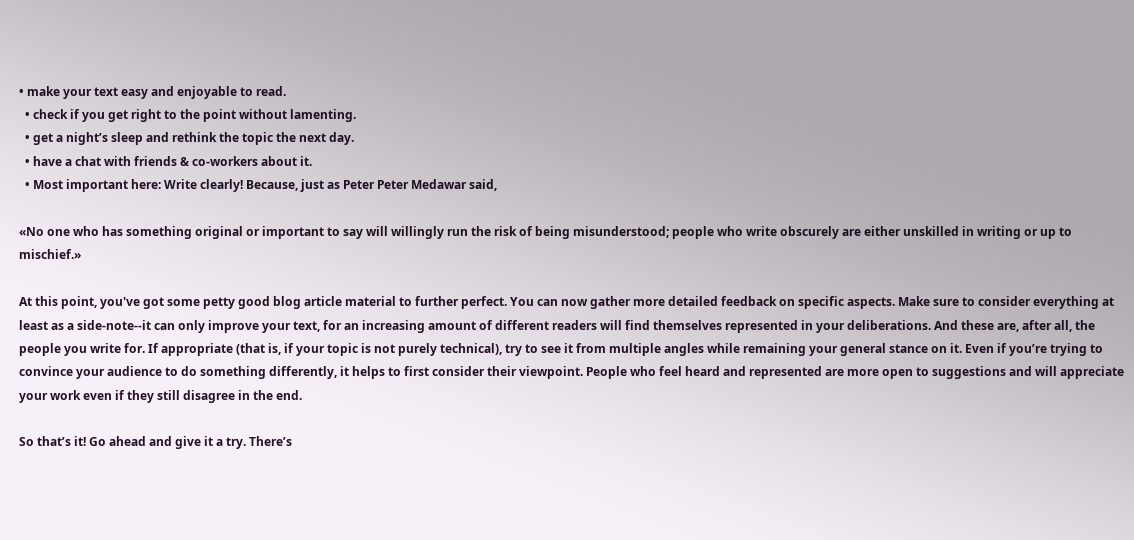• make your text easy and enjoyable to read.
  • check if you get right to the point without lamenting.
  • get a night’s sleep and rethink the topic the next day.
  • have a chat with friends & co-workers about it.
  • Most important here: Write clearly! Because, just as Peter Peter Medawar said,

«No one who has something original or important to say will willingly run the risk of being misunderstood; people who write obscurely are either unskilled in writing or up to mischief.»

At this point, you've got some petty good blog article material to further perfect. You can now gather more detailed feedback on specific aspects. Make sure to consider everything at least as a side-note--it can only improve your text, for an increasing amount of different readers will find themselves represented in your deliberations. And these are, after all, the people you write for. If appropriate (that is, if your topic is not purely technical), try to see it from multiple angles while remaining your general stance on it. Even if you’re trying to convince your audience to do something differently, it helps to first consider their viewpoint. People who feel heard and represented are more open to suggestions and will appreciate your work even if they still disagree in the end.

So that’s it! Go ahead and give it a try. There’s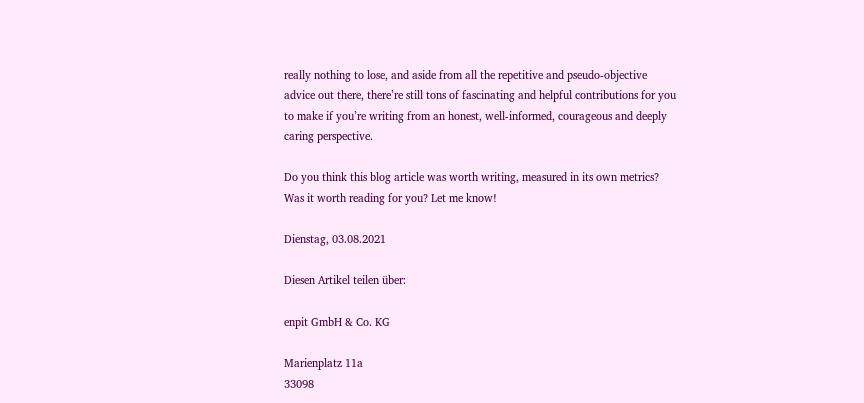really nothing to lose, and aside from all the repetitive and pseudo-objective advice out there, there’re still tons of fascinating and helpful contributions for you to make if you’re writing from an honest, well-informed, courageous and deeply caring perspective.

Do you think this blog article was worth writing, measured in its own metrics? Was it worth reading for you? Let me know!

Dienstag, 03.08.2021

Diesen Artikel teilen über:

enpit GmbH & Co. KG

Marienplatz 11a
33098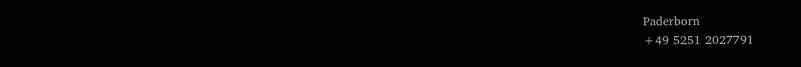Paderborn
+49 5251 2027791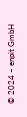© 2024 – enpit GmbH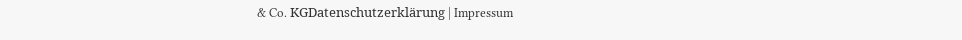& Co. KGDatenschutzerklärung | Impressum